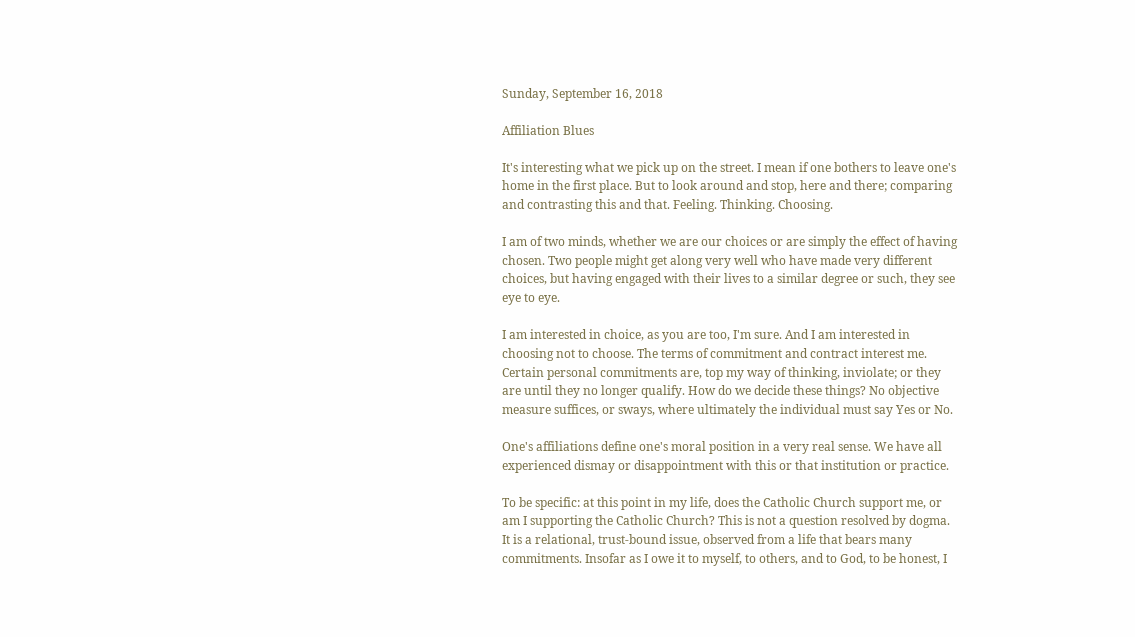Sunday, September 16, 2018

Affiliation Blues

It's interesting what we pick up on the street. I mean if one bothers to leave one's home in the first place. But to look around and stop, here and there; comparing and contrasting this and that. Feeling. Thinking. Choosing.

I am of two minds, whether we are our choices or are simply the effect of having chosen. Two people might get along very well who have made very different choices, but having engaged with their lives to a similar degree or such, they see eye to eye.

I am interested in choice, as you are too, I'm sure. And I am interested in choosing not to choose. The terms of commitment and contract interest me. Certain personal commitments are, top my way of thinking, inviolate; or they are until they no longer qualify. How do we decide these things? No objective measure suffices, or sways, where ultimately the individual must say Yes or No.

One's affiliations define one's moral position in a very real sense. We have all experienced dismay or disappointment with this or that institution or practice.

To be specific: at this point in my life, does the Catholic Church support me, or am I supporting the Catholic Church? This is not a question resolved by dogma. It is a relational, trust-bound issue, observed from a life that bears many commitments. Insofar as I owe it to myself, to others, and to God, to be honest, I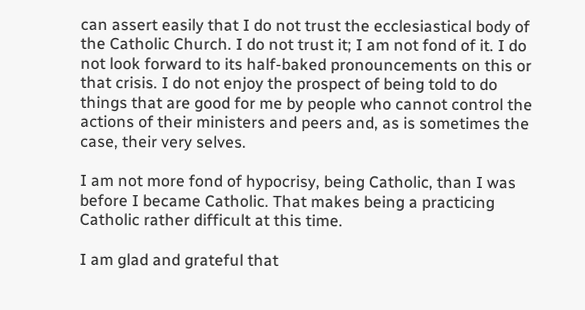can assert easily that I do not trust the ecclesiastical body of the Catholic Church. I do not trust it; I am not fond of it. I do not look forward to its half-baked pronouncements on this or that crisis. I do not enjoy the prospect of being told to do things that are good for me by people who cannot control the actions of their ministers and peers and, as is sometimes the case, their very selves.

I am not more fond of hypocrisy, being Catholic, than I was before I became Catholic. That makes being a practicing Catholic rather difficult at this time.

I am glad and grateful that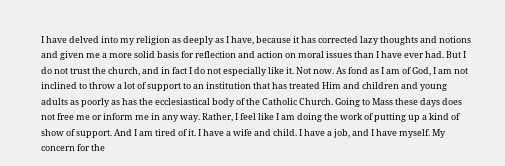I have delved into my religion as deeply as I have, because it has corrected lazy thoughts and notions and given me a more solid basis for reflection and action on moral issues than I have ever had. But I do not trust the church, and in fact I do not especially like it. Not now. As fond as I am of God, I am not inclined to throw a lot of support to an institution that has treated Him and children and young adults as poorly as has the ecclesiastical body of the Catholic Church. Going to Mass these days does not free me or inform me in any way. Rather, I feel like I am doing the work of putting up a kind of show of support. And I am tired of it. I have a wife and child. I have a job, and I have myself. My concern for the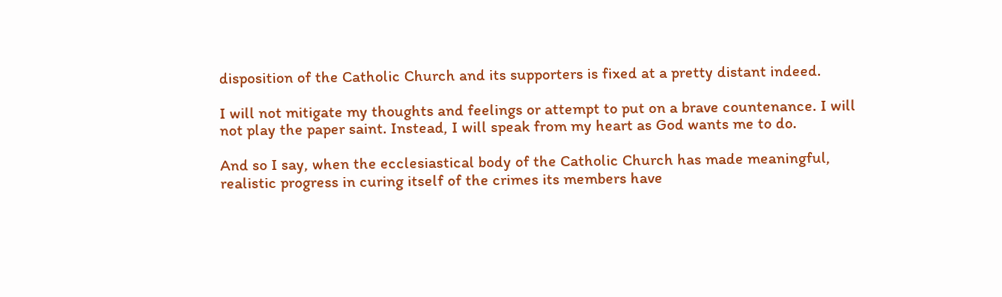disposition of the Catholic Church and its supporters is fixed at a pretty distant indeed.

I will not mitigate my thoughts and feelings or attempt to put on a brave countenance. I will not play the paper saint. Instead, I will speak from my heart as God wants me to do.

And so I say, when the ecclesiastical body of the Catholic Church has made meaningful, realistic progress in curing itself of the crimes its members have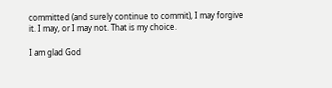committed (and surely continue to commit), I may forgive it. I may, or I may not. That is my choice.

I am glad God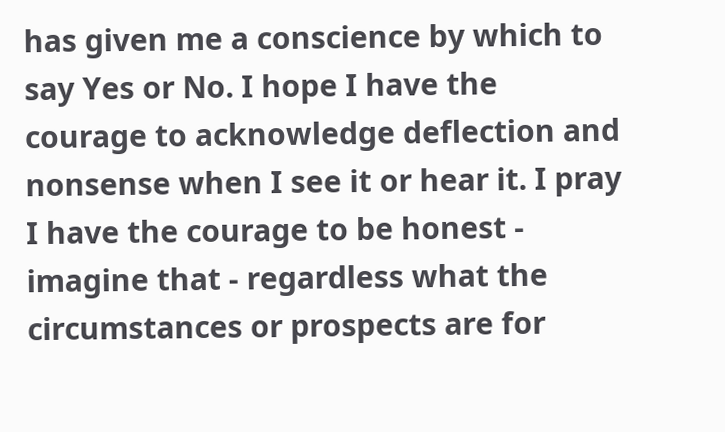has given me a conscience by which to say Yes or No. I hope I have the courage to acknowledge deflection and nonsense when I see it or hear it. I pray I have the courage to be honest - imagine that - regardless what the circumstances or prospects are for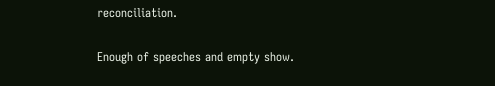reconciliation.

Enough of speeches and empty show.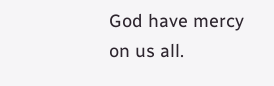God have mercy on us all.